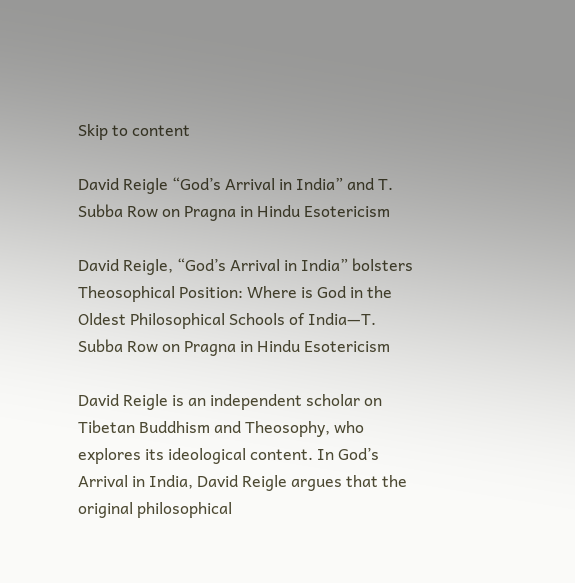Skip to content

David Reigle “God’s Arrival in India” and T. Subba Row on Pragna in Hindu Esotericism

David Reigle, “God’s Arrival in India” bolsters Theosophical Position: Where is God in the Oldest Philosophical Schools of India—T. Subba Row on Pragna in Hindu Esotericism

David Reigle is an independent scholar on Tibetan Buddhism and Theosophy, who explores its ideological content. In God’s Arrival in India, David Reigle argues that the original philosophical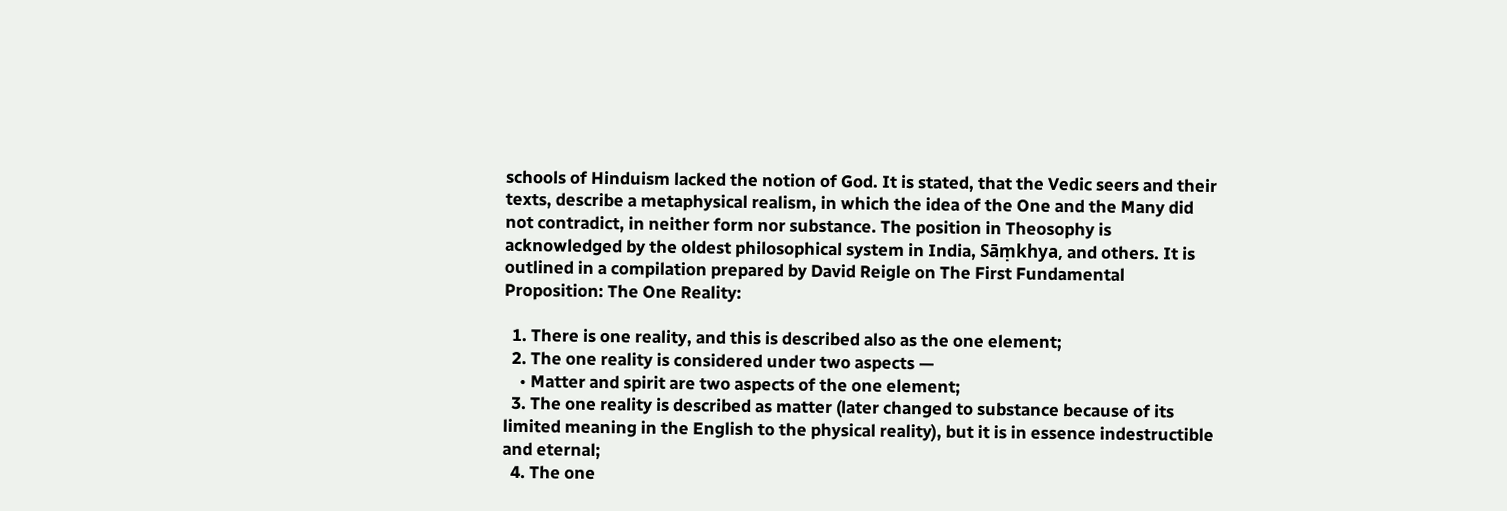schools of Hinduism lacked the notion of God. It is stated, that the Vedic seers and their texts, describe a metaphysical realism, in which the idea of the One and the Many did not contradict, in neither form nor substance. The position in Theosophy is acknowledged by the oldest philosophical system in India, Sāṃkhya, and others. It is outlined in a compilation prepared by David Reigle on The First Fundamental Proposition: The One Reality:

  1. There is one reality, and this is described also as the one element;
  2. The one reality is considered under two aspects —
    • Matter and spirit are two aspects of the one element;
  3. The one reality is described as matter (later changed to substance because of its limited meaning in the English to the physical reality), but it is in essence indestructible and eternal;
  4. The one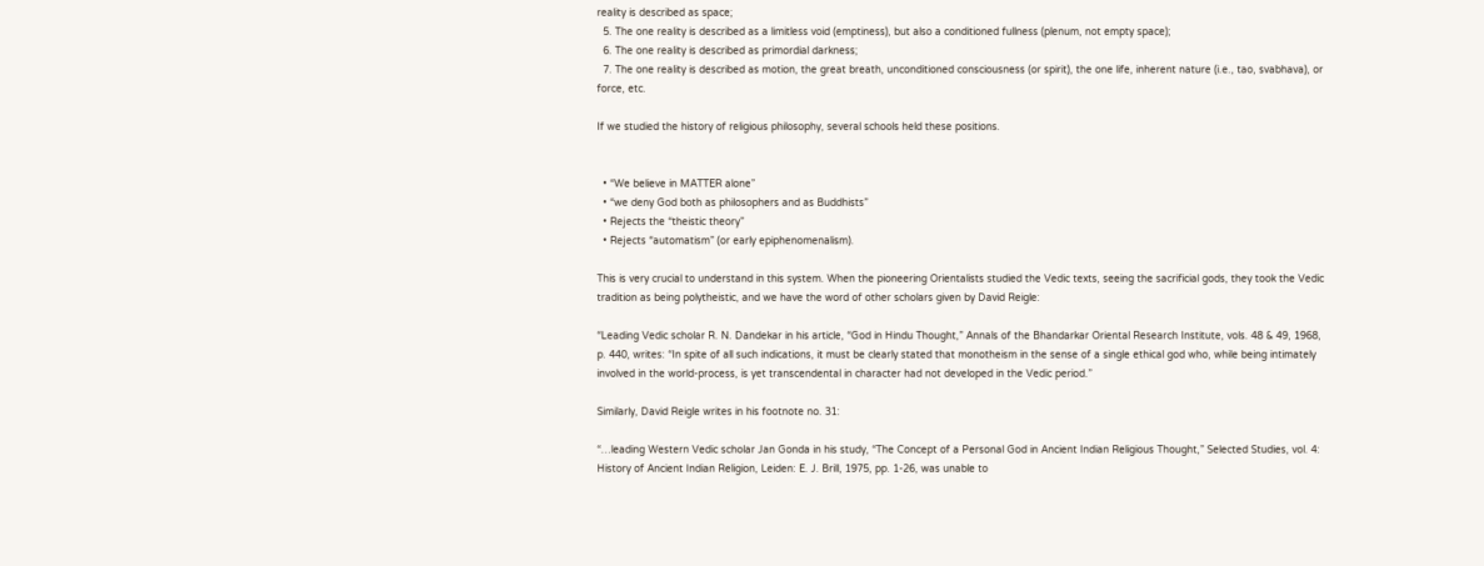reality is described as space;
  5. The one reality is described as a limitless void (emptiness), but also a conditioned fullness (plenum, not empty space);
  6. The one reality is described as primordial darkness;
  7. The one reality is described as motion, the great breath, unconditioned consciousness (or spirit), the one life, inherent nature (i.e., tao, svabhava), or force, etc.

If we studied the history of religious philosophy, several schools held these positions.


  • “We believe in MATTER alone”
  • “we deny God both as philosophers and as Buddhists”
  • Rejects the “theistic theory”
  • Rejects “automatism” (or early epiphenomenalism).

This is very crucial to understand in this system. When the pioneering Orientalists studied the Vedic texts, seeing the sacrificial gods, they took the Vedic tradition as being polytheistic, and we have the word of other scholars given by David Reigle:

“Leading Vedic scholar R. N. Dandekar in his article, “God in Hindu Thought,” Annals of the Bhandarkar Oriental Research Institute, vols. 48 & 49, 1968, p. 440, writes: “In spite of all such indications, it must be clearly stated that monotheism in the sense of a single ethical god who, while being intimately involved in the world-process, is yet transcendental in character had not developed in the Vedic period.”

Similarly, David Reigle writes in his footnote no. 31:

“…leading Western Vedic scholar Jan Gonda in his study, “The Concept of a Personal God in Ancient Indian Religious Thought,” Selected Studies, vol. 4: History of Ancient Indian Religion, Leiden: E. J. Brill, 1975, pp. 1-26, was unable to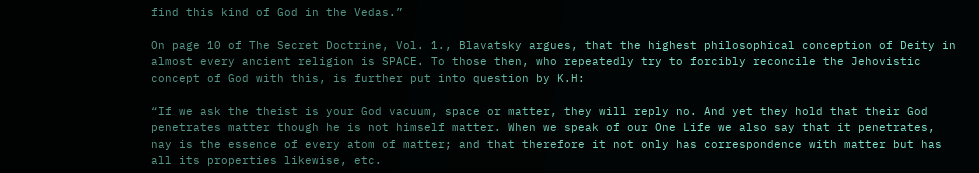find this kind of God in the Vedas.”

On page 10 of The Secret Doctrine, Vol. 1., Blavatsky argues, that the highest philosophical conception of Deity in almost every ancient religion is SPACE. To those then, who repeatedly try to forcibly reconcile the Jehovistic concept of God with this, is further put into question by K.H:

“If we ask the theist is your God vacuum, space or matter, they will reply no. And yet they hold that their God penetrates matter though he is not himself matter. When we speak of our One Life we also say that it penetrates, nay is the essence of every atom of matter; and that therefore it not only has correspondence with matter but has all its properties likewise, etc.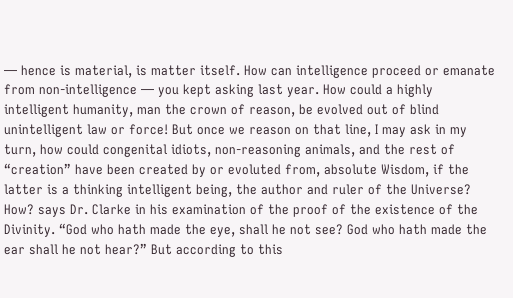— hence is material, is matter itself. How can intelligence proceed or emanate from non-intelligence — you kept asking last year. How could a highly intelligent humanity, man the crown of reason, be evolved out of blind unintelligent law or force! But once we reason on that line, I may ask in my turn, how could congenital idiots, non-reasoning animals, and the rest of “creation” have been created by or evoluted from, absolute Wisdom, if the latter is a thinking intelligent being, the author and ruler of the Universe? How? says Dr. Clarke in his examination of the proof of the existence of the Divinity. “God who hath made the eye, shall he not see? God who hath made the ear shall he not hear?” But according to this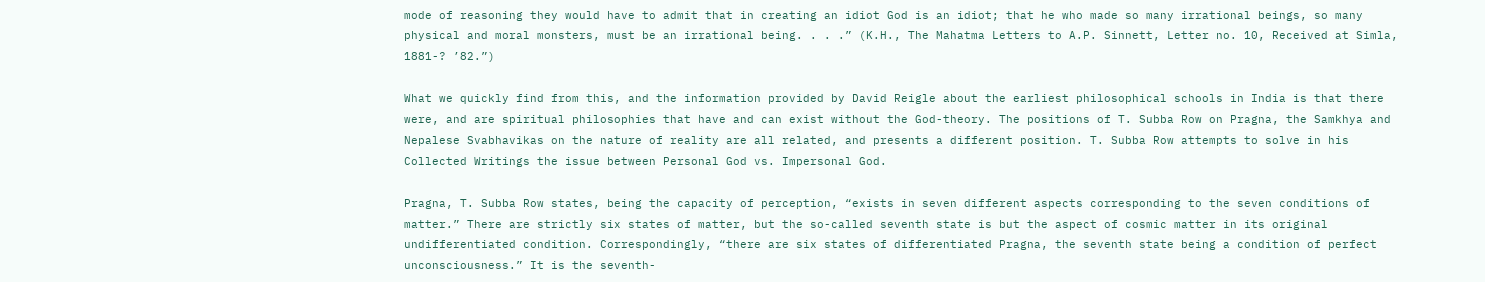mode of reasoning they would have to admit that in creating an idiot God is an idiot; that he who made so many irrational beings, so many physical and moral monsters, must be an irrational being. . . .” (K.H., The Mahatma Letters to A.P. Sinnett, Letter no. 10, Received at Simla, 1881-? ’82.”)

What we quickly find from this, and the information provided by David Reigle about the earliest philosophical schools in India is that there were, and are spiritual philosophies that have and can exist without the God-theory. The positions of T. Subba Row on Pragna, the Samkhya and Nepalese Svabhavikas on the nature of reality are all related, and presents a different position. T. Subba Row attempts to solve in his Collected Writings the issue between Personal God vs. Impersonal God.

Pragna, T. Subba Row states, being the capacity of perception, “exists in seven different aspects corresponding to the seven conditions of matter.” There are strictly six states of matter, but the so-called seventh state is but the aspect of cosmic matter in its original undifferentiated condition. Correspondingly, “there are six states of differentiated Pragna, the seventh state being a condition of perfect unconsciousness.” It is the seventh-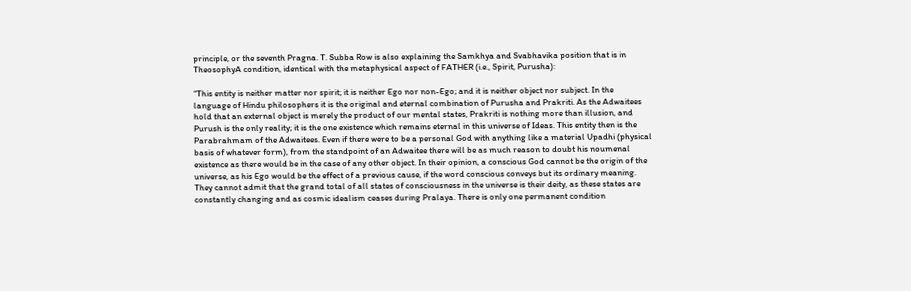principle, or the seventh Pragna. T. Subba Row is also explaining the Samkhya and Svabhavika position that is in TheosophyA condition, identical with the metaphysical aspect of FATHER (i.e., Spirit, Purusha):

“This entity is neither matter nor spirit; it is neither Ego nor non-Ego; and it is neither object nor subject. In the language of Hindu philosophers it is the original and eternal combination of Purusha and Prakriti. As the Adwaitees hold that an external object is merely the product of our mental states, Prakriti is nothing more than illusion, and Purush is the only reality; it is the one existence which remains eternal in this universe of Ideas. This entity then is the Parabrahmam of the Adwaitees. Even if there were to be a personal God with anything like a material Upadhi (physical basis of whatever form), from the standpoint of an Adwaitee there will be as much reason to doubt his noumenal existence as there would be in the case of any other object. In their opinion, a conscious God cannot be the origin of the universe, as his Ego would be the effect of a previous cause, if the word conscious conveys but its ordinary meaning. They cannot admit that the grand total of all states of consciousness in the universe is their deity, as these states are constantly changing and as cosmic idealism ceases during Pralaya. There is only one permanent condition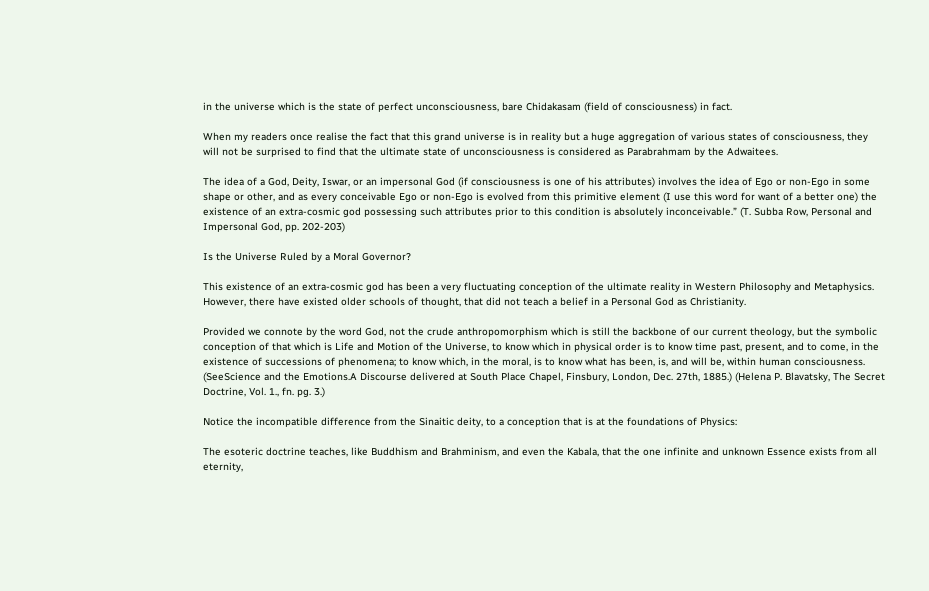in the universe which is the state of perfect unconsciousness, bare Chidakasam (field of consciousness) in fact.

When my readers once realise the fact that this grand universe is in reality but a huge aggregation of various states of consciousness, they will not be surprised to find that the ultimate state of unconsciousness is considered as Parabrahmam by the Adwaitees.

The idea of a God, Deity, Iswar, or an impersonal God (if consciousness is one of his attributes) involves the idea of Ego or non-Ego in some shape or other, and as every conceivable Ego or non-Ego is evolved from this primitive element (I use this word for want of a better one) the existence of an extra-cosmic god possessing such attributes prior to this condition is absolutely inconceivable.” (T. Subba Row, Personal and Impersonal God, pp. 202-203)

Is the Universe Ruled by a Moral Governor?

This existence of an extra-cosmic god has been a very fluctuating conception of the ultimate reality in Western Philosophy and Metaphysics. However, there have existed older schools of thought, that did not teach a belief in a Personal God as Christianity.

Provided we connote by the word God, not the crude anthropomorphism which is still the backbone of our current theology, but the symbolic conception of that which is Life and Motion of the Universe, to know which in physical order is to know time past, present, and to come, in the existence of successions of phenomena; to know which, in the moral, is to know what has been, is, and will be, within human consciousness. (SeeScience and the Emotions.A Discourse delivered at South Place Chapel, Finsbury, London, Dec. 27th, 1885.) (Helena P. Blavatsky, The Secret Doctrine, Vol. 1., fn. pg. 3.)

Notice the incompatible difference from the Sinaitic deity, to a conception that is at the foundations of Physics:

The esoteric doctrine teaches, like Buddhism and Brahminism, and even the Kabala, that the one infinite and unknown Essence exists from all eternity,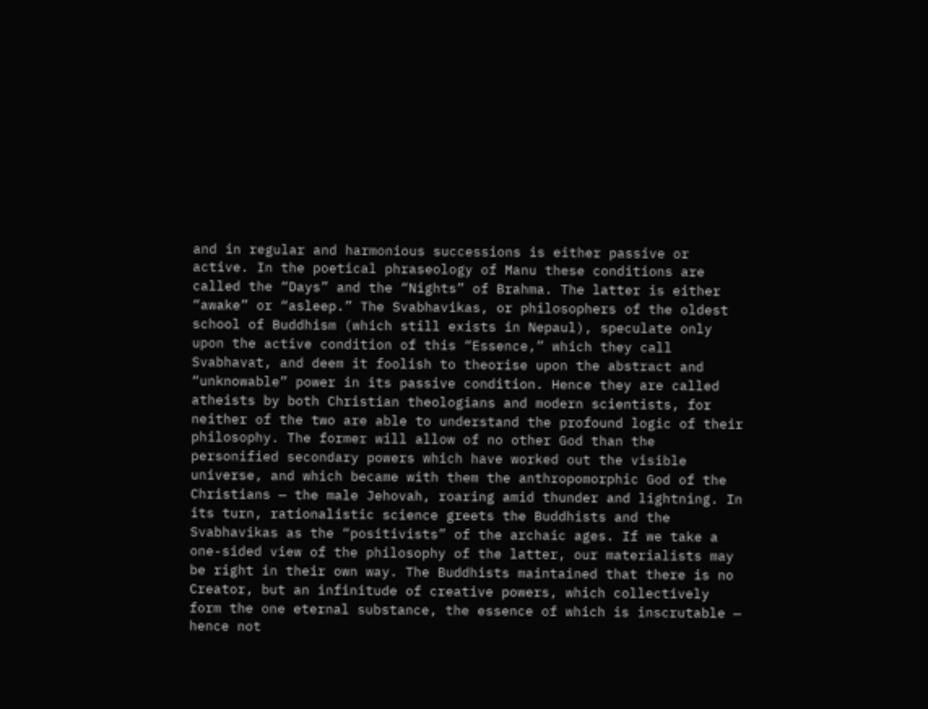and in regular and harmonious successions is either passive or active. In the poetical phraseology of Manu these conditions are called the “Days” and the “Nights” of Brahma. The latter is either “awake” or “asleep.” The Svabhavikas, or philosophers of the oldest school of Buddhism (which still exists in Nepaul), speculate only upon the active condition of this “Essence,” which they call Svabhavat, and deem it foolish to theorise upon the abstract and “unknowable” power in its passive condition. Hence they are called atheists by both Christian theologians and modern scientists, for neither of the two are able to understand the profound logic of their philosophy. The former will allow of no other God than the personified secondary powers which have worked out the visible universe, and which became with them the anthropomorphic God of the Christians — the male Jehovah, roaring amid thunder and lightning. In its turn, rationalistic science greets the Buddhists and the Svabhavikas as the “positivists” of the archaic ages. If we take a one-sided view of the philosophy of the latter, our materialists may be right in their own way. The Buddhists maintained that there is no Creator, but an infinitude of creative powers, which collectively form the one eternal substance, the essence of which is inscrutable — hence not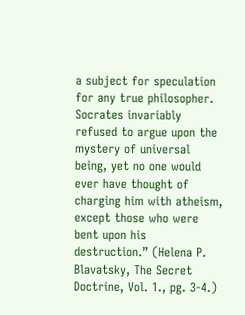a subject for speculation for any true philosopher. Socrates invariably refused to argue upon the mystery of universal being, yet no one would ever have thought of charging him with atheism, except those who were bent upon his destruction.” (Helena P. Blavatsky, The Secret Doctrine, Vol. 1., pg. 3-4.)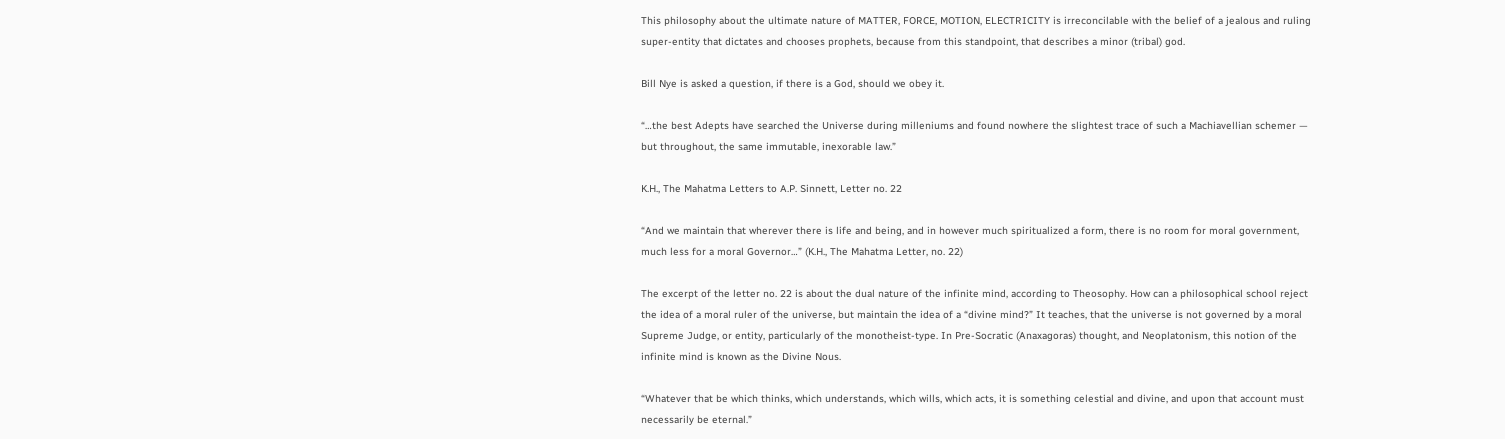This philosophy about the ultimate nature of MATTER, FORCE, MOTION, ELECTRICITY is irreconcilable with the belief of a jealous and ruling super-entity that dictates and chooses prophets, because from this standpoint, that describes a minor (tribal) god.

Bill Nye is asked a question, if there is a God, should we obey it.

“…the best Adepts have searched the Universe during milleniums and found nowhere the slightest trace of such a Machiavellian schemer — but throughout, the same immutable, inexorable law.”

K.H., The Mahatma Letters to A.P. Sinnett, Letter no. 22

“And we maintain that wherever there is life and being, and in however much spiritualized a form, there is no room for moral government, much less for a moral Governor…” (K.H., The Mahatma Letter, no. 22)

The excerpt of the letter no. 22 is about the dual nature of the infinite mind, according to Theosophy. How can a philosophical school reject the idea of a moral ruler of the universe, but maintain the idea of a “divine mind?” It teaches, that the universe is not governed by a moral Supreme Judge, or entity, particularly of the monotheist-type. In Pre-Socratic (Anaxagoras) thought, and Neoplatonism, this notion of the infinite mind is known as the Divine Nous.

“Whatever that be which thinks, which understands, which wills, which acts, it is something celestial and divine, and upon that account must necessarily be eternal.”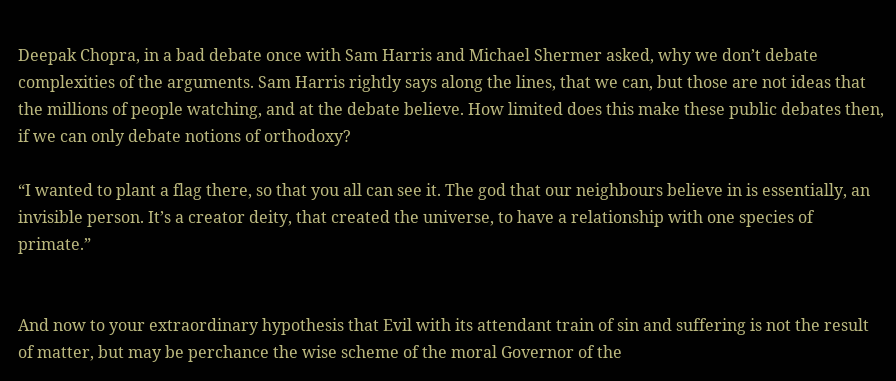Deepak Chopra, in a bad debate once with Sam Harris and Michael Shermer asked, why we don’t debate complexities of the arguments. Sam Harris rightly says along the lines, that we can, but those are not ideas that the millions of people watching, and at the debate believe. How limited does this make these public debates then, if we can only debate notions of orthodoxy?

“I wanted to plant a flag there, so that you all can see it. The god that our neighbours believe in is essentially, an invisible person. It’s a creator deity, that created the universe, to have a relationship with one species of primate.”


And now to your extraordinary hypothesis that Evil with its attendant train of sin and suffering is not the result of matter, but may be perchance the wise scheme of the moral Governor of the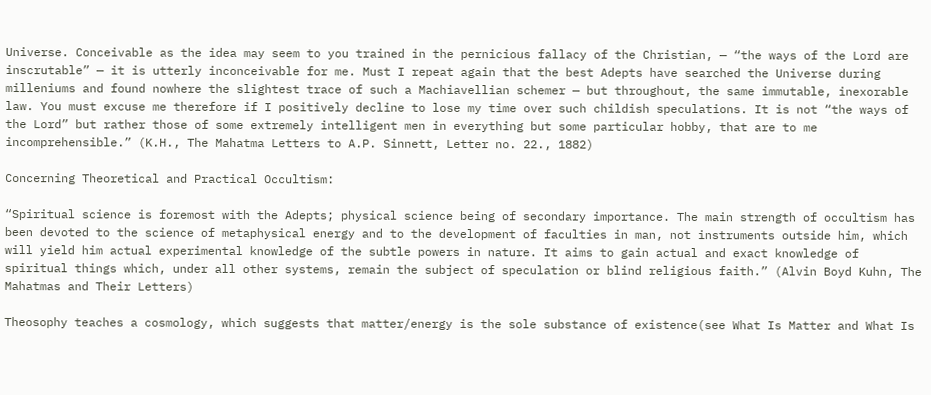Universe. Conceivable as the idea may seem to you trained in the pernicious fallacy of the Christian, — “the ways of the Lord are inscrutable” — it is utterly inconceivable for me. Must I repeat again that the best Adepts have searched the Universe during milleniums and found nowhere the slightest trace of such a Machiavellian schemer — but throughout, the same immutable, inexorable law. You must excuse me therefore if I positively decline to lose my time over such childish speculations. It is not “the ways of the Lord” but rather those of some extremely intelligent men in everything but some particular hobby, that are to me incomprehensible.” (K.H., The Mahatma Letters to A.P. Sinnett, Letter no. 22., 1882)

Concerning Theoretical and Practical Occultism:

“Spiritual science is foremost with the Adepts; physical science being of secondary importance. The main strength of occultism has been devoted to the science of metaphysical energy and to the development of faculties in man, not instruments outside him, which will yield him actual experimental knowledge of the subtle powers in nature. It aims to gain actual and exact knowledge of spiritual things which, under all other systems, remain the subject of speculation or blind religious faith.” (Alvin Boyd Kuhn, The Mahatmas and Their Letters)

Theosophy teaches a cosmology, which suggests that matter/energy is the sole substance of existence(see What Is Matter and What Is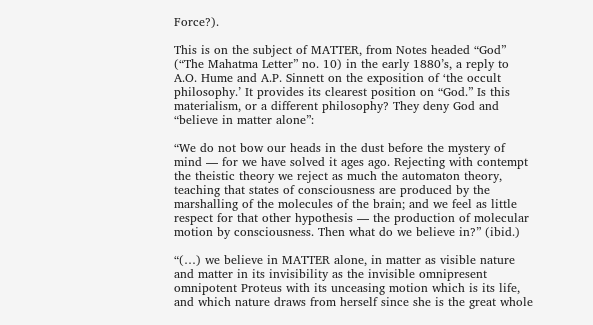Force?).

This is on the subject of MATTER, from Notes headed “God” (“The Mahatma Letter” no. 10) in the early 1880’s, a reply to A.O. Hume and A.P. Sinnett on the exposition of ‘the occult philosophy.’ It provides its clearest position on “God.” Is this materialism, or a different philosophy? They deny God and “believe in matter alone”:

“We do not bow our heads in the dust before the mystery of mind — for we have solved it ages ago. Rejecting with contempt the theistic theory we reject as much the automaton theory, teaching that states of consciousness are produced by the marshalling of the molecules of the brain; and we feel as little respect for that other hypothesis — the production of molecular motion by consciousness. Then what do we believe in?” (ibid.)

“(…) we believe in MATTER alone, in matter as visible nature and matter in its invisibility as the invisible omnipresent omnipotent Proteus with its unceasing motion which is its life, and which nature draws from herself since she is the great whole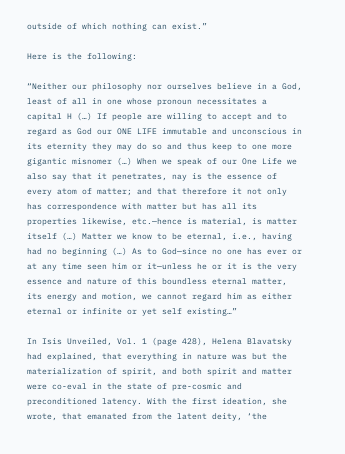outside of which nothing can exist.”

Here is the following:

“Neither our philosophy nor ourselves believe in a God, least of all in one whose pronoun necessitates a capital H (…) If people are willing to accept and to regard as God our ONE LIFE immutable and unconscious in its eternity they may do so and thus keep to one more gigantic misnomer (…) When we speak of our One Life we also say that it penetrates, nay is the essence of every atom of matter; and that therefore it not only has correspondence with matter but has all its properties likewise, etc.—hence is material, is matter itself (…) Matter we know to be eternal, i.e., having had no beginning (…) As to God—since no one has ever or at any time seen him or it—unless he or it is the very essence and nature of this boundless eternal matter, its energy and motion, we cannot regard him as either eternal or infinite or yet self existing…”

In Isis Unveiled, Vol. 1 (page 428), Helena Blavatsky had explained, that everything in nature was but the materialization of spirit, and both spirit and matter were co-eval in the state of pre-cosmic and preconditioned latency. With the first ideation, she wrote, that emanated from the latent deity, ‘the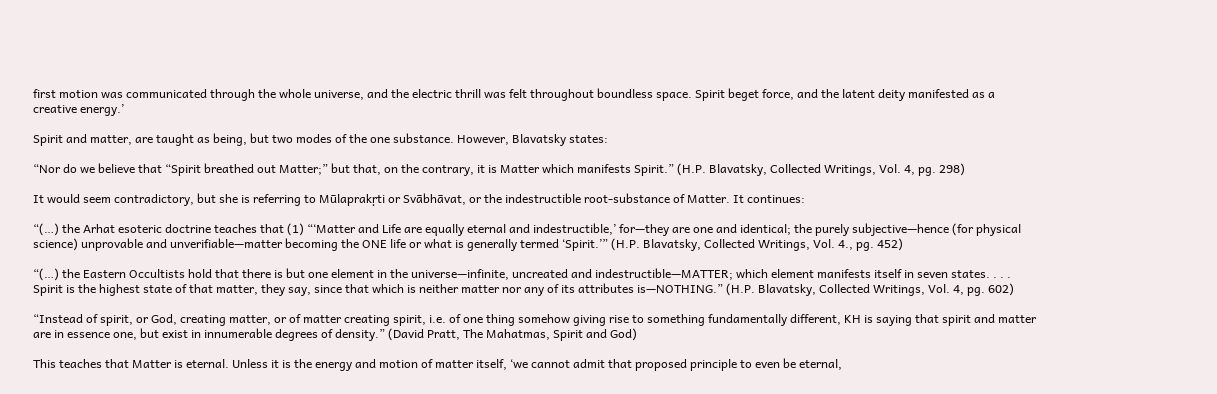first motion was communicated through the whole universe, and the electric thrill was felt throughout boundless space. Spirit beget force, and the latent deity manifested as a creative energy.’

Spirit and matter, are taught as being, but two modes of the one substance. However, Blavatsky states:

“Nor do we believe that “Spirit breathed out Matter;” but that, on the contrary, it is Matter which manifests Spirit.” (H.P. Blavatsky, Collected Writings, Vol. 4, pg. 298)

It would seem contradictory, but she is referring to Mūlaprakṛti or Svābhāvat, or the indestructible root-substance of Matter. It continues:

“(…) the Arhat esoteric doctrine teaches that (1) “‘Matter and Life are equally eternal and indestructible,’ for—they are one and identical; the purely subjective—hence (for physical science) unprovable and unverifiable—matter becoming the ONE life or what is generally termed ‘Spirit.’” (H.P. Blavatsky, Collected Writings, Vol. 4., pg. 452)

“(…) the Eastern Occultists hold that there is but one element in the universe—infinite, uncreated and indestructible—MATTER; which element manifests itself in seven states. . . . Spirit is the highest state of that matter, they say, since that which is neither matter nor any of its attributes is—NOTHING.” (H.P. Blavatsky, Collected Writings, Vol. 4, pg. 602)

“Instead of spirit, or God, creating matter, or of matter creating spirit, i.e. of one thing somehow giving rise to something fundamentally different, KH is saying that spirit and matter are in essence one, but exist in innumerable degrees of density.” (David Pratt, The Mahatmas, Spirit and God)

This teaches that Matter is eternal. Unless it is the energy and motion of matter itself, ‘we cannot admit that proposed principle to even be eternal,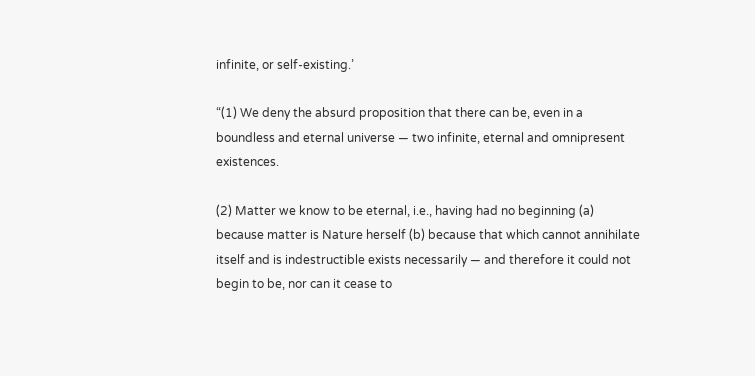infinite, or self-existing.’

“(1) We deny the absurd proposition that there can be, even in a boundless and eternal universe — two infinite, eternal and omnipresent existences.

(2) Matter we know to be eternal, i.e., having had no beginning (a) because matter is Nature herself (b) because that which cannot annihilate itself and is indestructible exists necessarily — and therefore it could not begin to be, nor can it cease to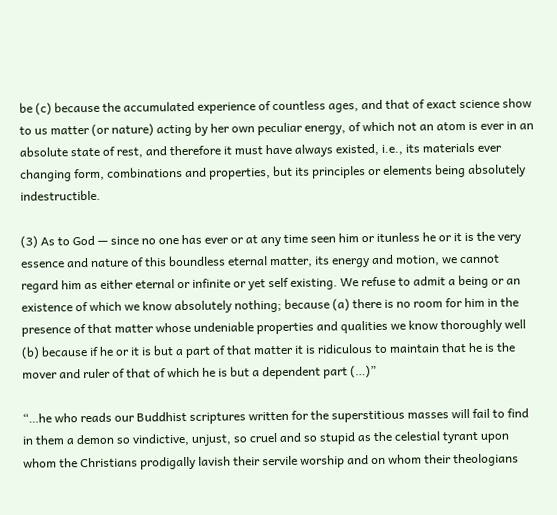be (c) because the accumulated experience of countless ages, and that of exact science show to us matter (or nature) acting by her own peculiar energy, of which not an atom is ever in an absolute state of rest, and therefore it must have always existed, i.e., its materials ever changing form, combinations and properties, but its principles or elements being absolutely indestructible.

(3) As to God — since no one has ever or at any time seen him or itunless he or it is the very essence and nature of this boundless eternal matter, its energy and motion, we cannot regard him as either eternal or infinite or yet self existing. We refuse to admit a being or an existence of which we know absolutely nothing; because (a) there is no room for him in the presence of that matter whose undeniable properties and qualities we know thoroughly well (b) because if he or it is but a part of that matter it is ridiculous to maintain that he is the mover and ruler of that of which he is but a dependent part (…)”

“…he who reads our Buddhist scriptures written for the superstitious masses will fail to find in them a demon so vindictive, unjust, so cruel and so stupid as the celestial tyrant upon whom the Christians prodigally lavish their servile worship and on whom their theologians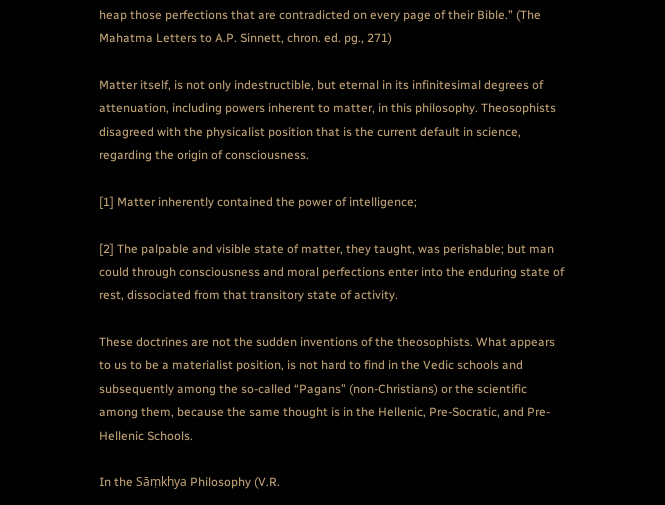heap those perfections that are contradicted on every page of their Bible.” (The Mahatma Letters to A.P. Sinnett, chron. ed. pg., 271)

Matter itself, is not only indestructible, but eternal in its infinitesimal degrees of attenuation, including powers inherent to matter, in this philosophy. Theosophists disagreed with the physicalist position that is the current default in science, regarding the origin of consciousness.

[1] Matter inherently contained the power of intelligence;

[2] The palpable and visible state of matter, they taught, was perishable; but man could through consciousness and moral perfections enter into the enduring state of rest, dissociated from that transitory state of activity.

These doctrines are not the sudden inventions of the theosophists. What appears to us to be a materialist position, is not hard to find in the Vedic schools and subsequently among the so-called “Pagans” (non-Christians) or the scientific among them, because the same thought is in the Hellenic, Pre-Socratic, and Pre-Hellenic Schools.

In the Sāṃkhya Philosophy (V.R.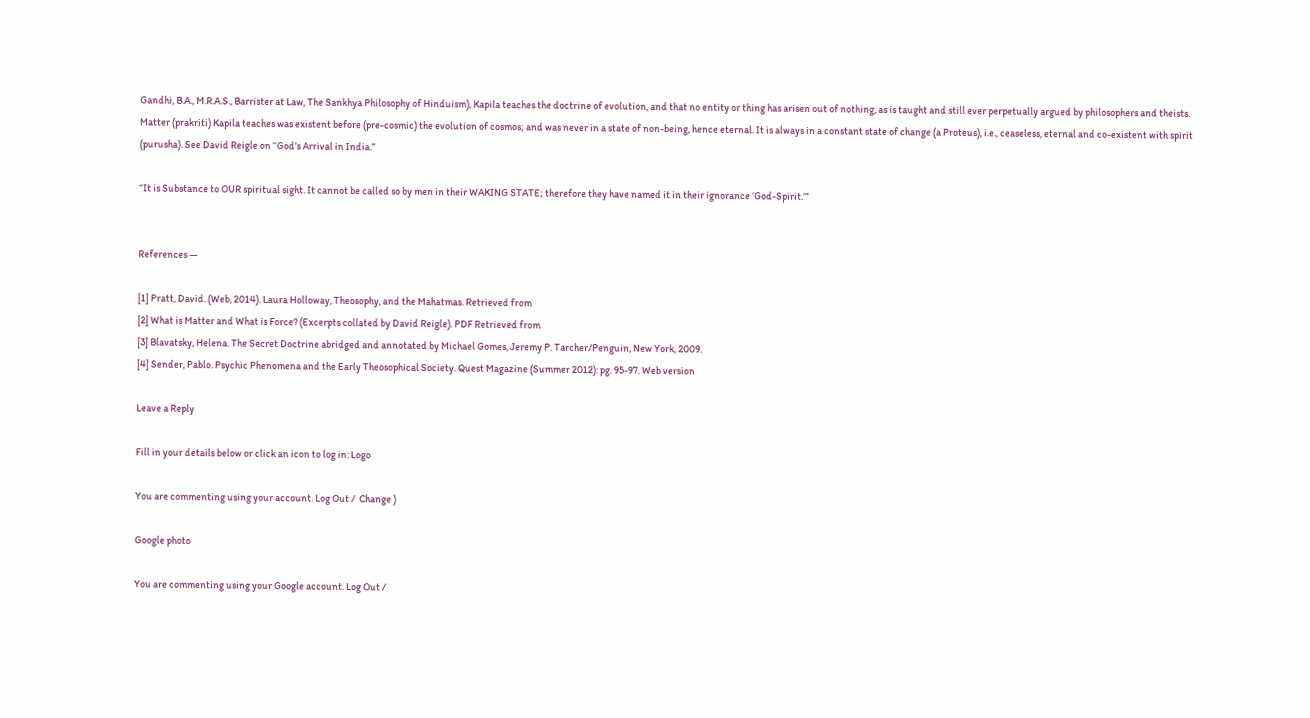Gandhi, B.A., M.R.A.S., Barrister at Law, The Sankhya Philosophy of Hinduism), Kapila teaches the doctrine of evolution, and that no entity or thing has arisen out of nothing, as is taught and still ever perpetually argued by philosophers and theists. Matter (prakriti) Kapila teaches was existent before (pre-cosmic) the evolution of cosmos; and was never in a state of non-being, hence eternal. It is always in a constant state of change (a Proteus), i.e., ceaseless, eternal and co-existent with spirit (purusha). See David Reigle on “God’s Arrival in India.”

“It is Substance to OUR spiritual sight. It cannot be called so by men in their WAKING STATE; therefore they have named it in their ignorance ‘God-Spirit.’”


References —

[1] Pratt, David. (Web, 2014). Laura Holloway, Theosophy, and the Mahatmas. Retrieved from
[2] What is Matter and What is Force? (Excerpts collated by David Reigle). PDF Retrieved from
[3] Blavatsky, Helena. The Secret Doctrine abridged and annotated by Michael Gomes, Jeremy P. Tarcher/Penguin, New York, 2009.
[4] Sender, Pablo. Psychic Phenomena and the Early Theosophical Society. Quest Magazine (Summer 2012): pg. 95-97. Web version

Leave a Reply

Fill in your details below or click an icon to log in: Logo

You are commenting using your account. Log Out /  Change )

Google photo

You are commenting using your Google account. Log Out /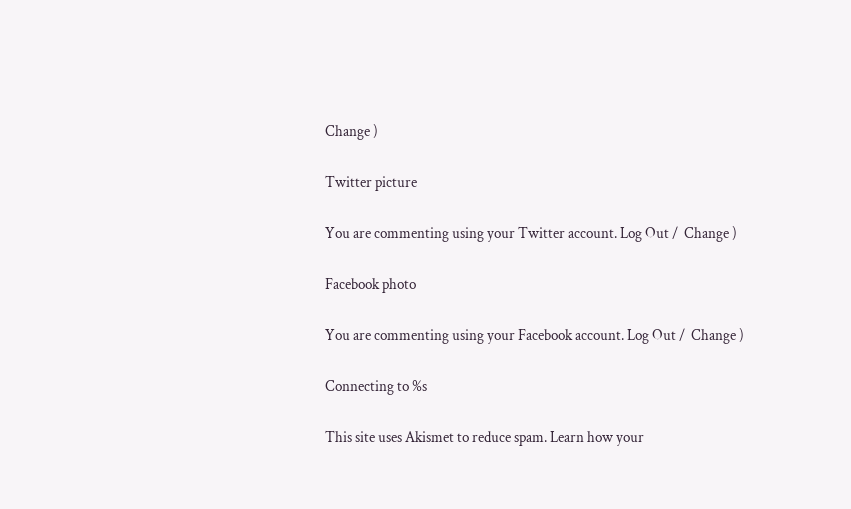Change )

Twitter picture

You are commenting using your Twitter account. Log Out /  Change )

Facebook photo

You are commenting using your Facebook account. Log Out /  Change )

Connecting to %s

This site uses Akismet to reduce spam. Learn how your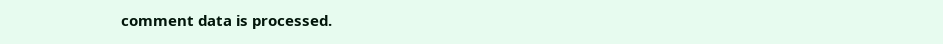comment data is processed.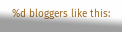%d bloggers like this: